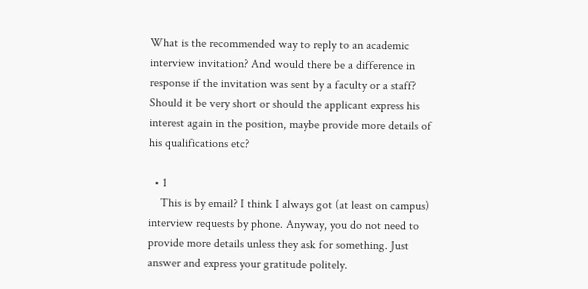What is the recommended way to reply to an academic interview invitation? And would there be a difference in response if the invitation was sent by a faculty or a staff? Should it be very short or should the applicant express his interest again in the position, maybe provide more details of his qualifications etc?

  • 1
    This is by email? I think I always got (at least on campus) interview requests by phone. Anyway, you do not need to provide more details unless they ask for something. Just answer and express your gratitude politely.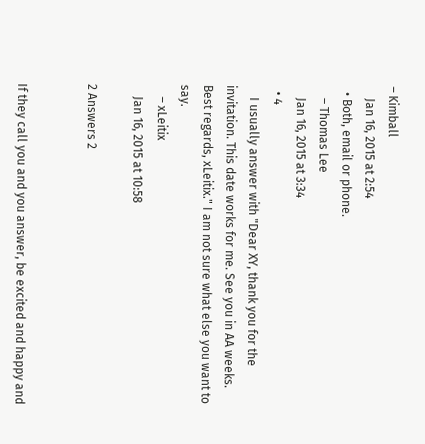– Kimball
    Jan 16, 2015 at 2:54
  • Both, email or phone.
    – Thomas Lee
    Jan 16, 2015 at 3:34
  • 4
    I usually answer with "Dear XY, thank you for the invitation. This date works for me. See you in AA weeks. Best regards, xLeitix." I am not sure what else you want to say.
    – xLeitix
    Jan 16, 2015 at 10:58

2 Answers 2


If they call you and you answer, be excited and happy and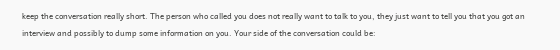keep the conversation really short. The person who called you does not really want to talk to you, they just want to tell you that you got an interview and possibly to dump some information on you. Your side of the conversation could be: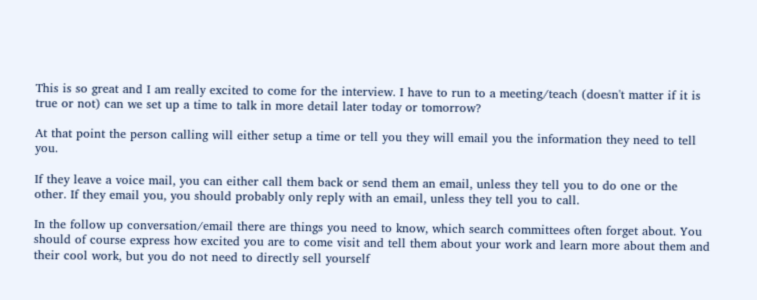This is so great and I am really excited to come for the interview. I have to run to a meeting/teach (doesn't matter if it is true or not) can we set up a time to talk in more detail later today or tomorrow?

At that point the person calling will either setup a time or tell you they will email you the information they need to tell you.

If they leave a voice mail, you can either call them back or send them an email, unless they tell you to do one or the other. If they email you, you should probably only reply with an email, unless they tell you to call.

In the follow up conversation/email there are things you need to know, which search committees often forget about. You should of course express how excited you are to come visit and tell them about your work and learn more about them and their cool work, but you do not need to directly sell yourself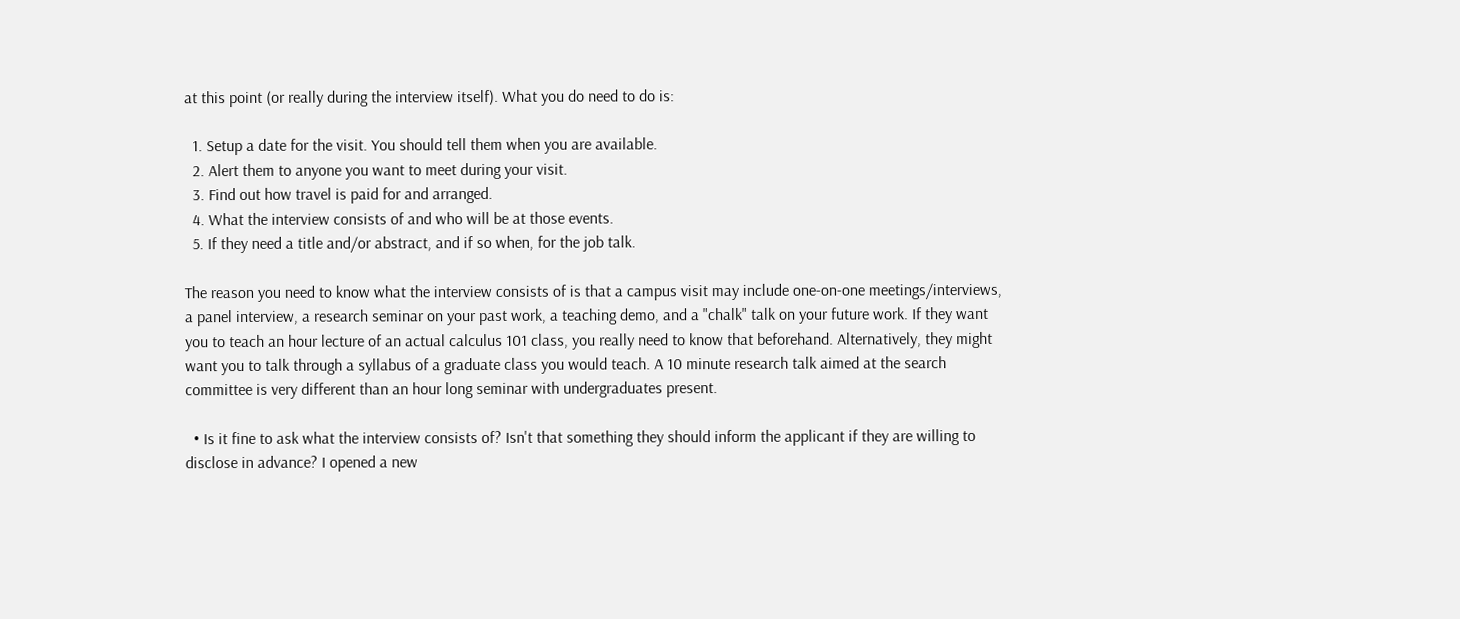at this point (or really during the interview itself). What you do need to do is:

  1. Setup a date for the visit. You should tell them when you are available.
  2. Alert them to anyone you want to meet during your visit.
  3. Find out how travel is paid for and arranged.
  4. What the interview consists of and who will be at those events.
  5. If they need a title and/or abstract, and if so when, for the job talk.

The reason you need to know what the interview consists of is that a campus visit may include one-on-one meetings/interviews, a panel interview, a research seminar on your past work, a teaching demo, and a "chalk" talk on your future work. If they want you to teach an hour lecture of an actual calculus 101 class, you really need to know that beforehand. Alternatively, they might want you to talk through a syllabus of a graduate class you would teach. A 10 minute research talk aimed at the search committee is very different than an hour long seminar with undergraduates present.

  • Is it fine to ask what the interview consists of? Isn't that something they should inform the applicant if they are willing to disclose in advance? I opened a new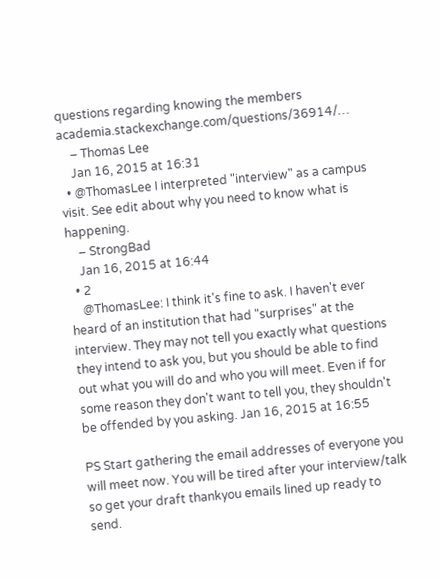questions regarding knowing the members academia.stackexchange.com/questions/36914/…
    – Thomas Lee
    Jan 16, 2015 at 16:31
  • @ThomasLee I interpreted "interview" as a campus visit. See edit about why you need to know what is happening.
    – StrongBad
    Jan 16, 2015 at 16:44
  • 2
    @ThomasLee: I think it's fine to ask. I haven't ever heard of an institution that had "surprises" at the interview. They may not tell you exactly what questions they intend to ask you, but you should be able to find out what you will do and who you will meet. Even if for some reason they don't want to tell you, they shouldn't be offended by you asking. Jan 16, 2015 at 16:55

PS Start gathering the email addresses of everyone you will meet now. You will be tired after your interview/talk so get your draft thankyou emails lined up ready to send.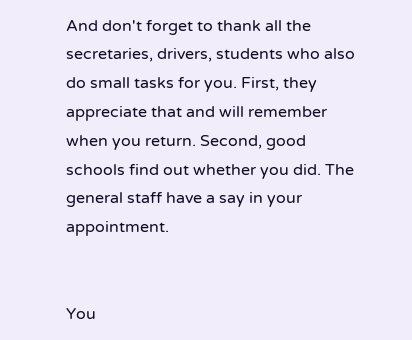And don't forget to thank all the secretaries, drivers, students who also do small tasks for you. First, they appreciate that and will remember when you return. Second, good schools find out whether you did. The general staff have a say in your appointment.


You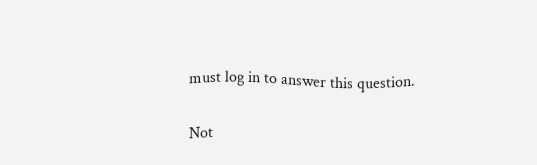must log in to answer this question.

Not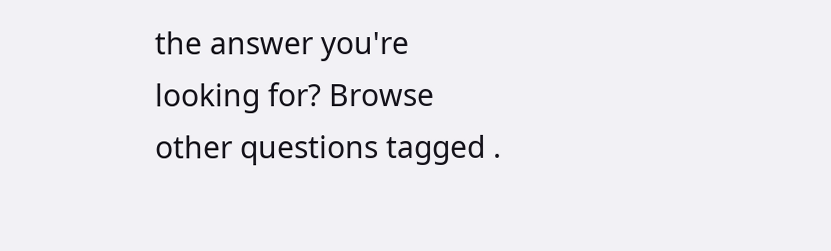the answer you're looking for? Browse other questions tagged .